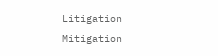Litigation Mitigation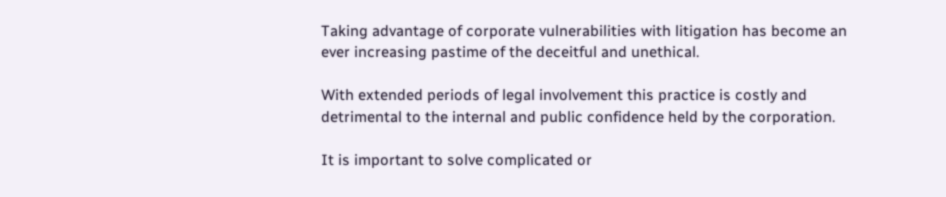Taking advantage of corporate vulnerabilities with litigation has become an ever increasing pastime of the deceitful and unethical.

With extended periods of legal involvement this practice is costly and detrimental to the internal and public confidence held by the corporation.

It is important to solve complicated or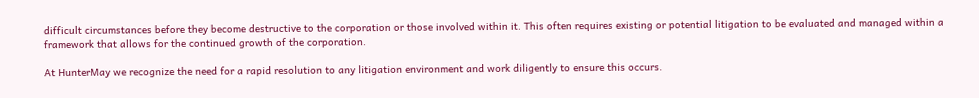difficult circumstances before they become destructive to the corporation or those involved within it. This often requires existing or potential litigation to be evaluated and managed within a framework that allows for the continued growth of the corporation.

At HunterMay we recognize the need for a rapid resolution to any litigation environment and work diligently to ensure this occurs.